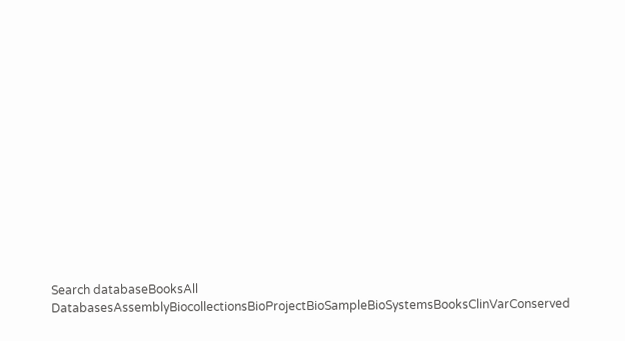Search databaseBooksAll DatabasesAssemblyBiocollectionsBioProjectBioSampleBioSystemsBooksClinVarConserved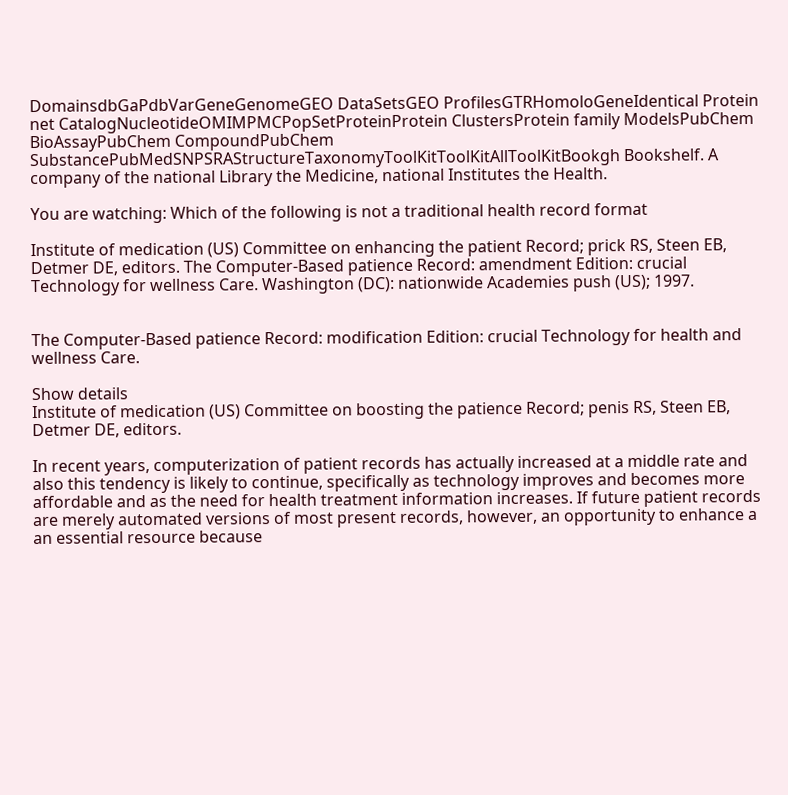DomainsdbGaPdbVarGeneGenomeGEO DataSetsGEO ProfilesGTRHomoloGeneIdentical Protein net CatalogNucleotideOMIMPMCPopSetProteinProtein ClustersProtein family ModelsPubChem BioAssayPubChem CompoundPubChem SubstancePubMedSNPSRAStructureTaxonomyToolKitToolKitAllToolKitBookgh Bookshelf. A company of the national Library the Medicine, national Institutes the Health.

You are watching: Which of the following is not a traditional health record format

Institute of medication (US) Committee on enhancing the patient Record; prick RS, Steen EB, Detmer DE, editors. The Computer-Based patience Record: amendment Edition: crucial Technology for wellness Care. Washington (DC): nationwide Academies push (US); 1997.


The Computer-Based patience Record: modification Edition: crucial Technology for health and wellness Care.

Show details
Institute of medication (US) Committee on boosting the patience Record; penis RS, Steen EB, Detmer DE, editors.

In recent years, computerization of patient records has actually increased at a middle rate and also this tendency is likely to continue, specifically as technology improves and becomes more affordable and as the need for health treatment information increases. If future patient records are merely automated versions of most present records, however, an opportunity to enhance a an essential resource because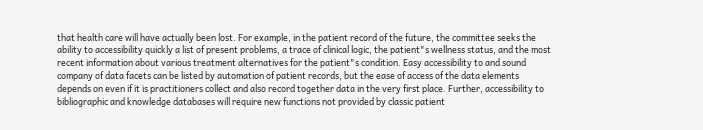that health care will have actually been lost. For example, in the patient record of the future, the committee seeks the ability to accessibility quickly a list of present problems, a trace of clinical logic, the patient"s wellness status, and the most recent information about various treatment alternatives for the patient"s condition. Easy accessibility to and sound company of data facets can be listed by automation of patient records, but the ease of access of the data elements depends on even if it is practitioners collect and also record together data in the very first place. Further, accessibility to bibliographic and knowledge databases will require new functions not provided by classic patient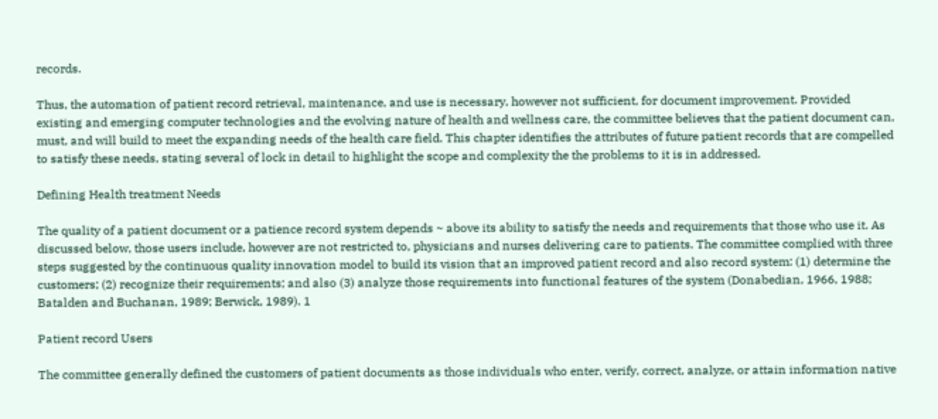records.

Thus, the automation of patient record retrieval, maintenance, and use is necessary, however not sufficient, for document improvement. Provided existing and emerging computer technologies and the evolving nature of health and wellness care, the committee believes that the patient document can, must, and will build to meet the expanding needs of the health care field. This chapter identifies the attributes of future patient records that are compelled to satisfy these needs, stating several of lock in detail to highlight the scope and complexity the the problems to it is in addressed.

Defining Health treatment Needs

The quality of a patient document or a patience record system depends ~ above its ability to satisfy the needs and requirements that those who use it. As discussed below, those users include, however are not restricted to, physicians and nurses delivering care to patients. The committee complied with three steps suggested by the continuous quality innovation model to build its vision that an improved patient record and also record system: (1) determine the customers; (2) recognize their requirements; and also (3) analyze those requirements into functional features of the system (Donabedian, 1966, 1988; Batalden and Buchanan, 1989; Berwick, 1989). 1

Patient record Users

The committee generally defined the customers of patient documents as those individuals who enter, verify, correct, analyze, or attain information native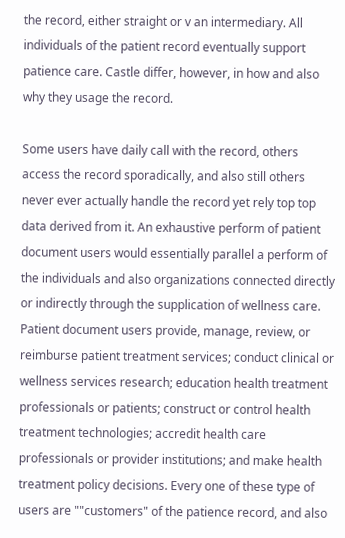the record, either straight or v an intermediary. All individuals of the patient record eventually support patience care. Castle differ, however, in how and also why they usage the record.

Some users have daily call with the record, others access the record sporadically, and also still others never ever actually handle the record yet rely top top data derived from it. An exhaustive perform of patient document users would essentially parallel a perform of the individuals and also organizations connected directly or indirectly through the supplication of wellness care. Patient document users provide, manage, review, or reimburse patient treatment services; conduct clinical or wellness services research; education health treatment professionals or patients; construct or control health treatment technologies; accredit health care professionals or provider institutions; and make health treatment policy decisions. Every one of these type of users are ""customers" of the patience record, and also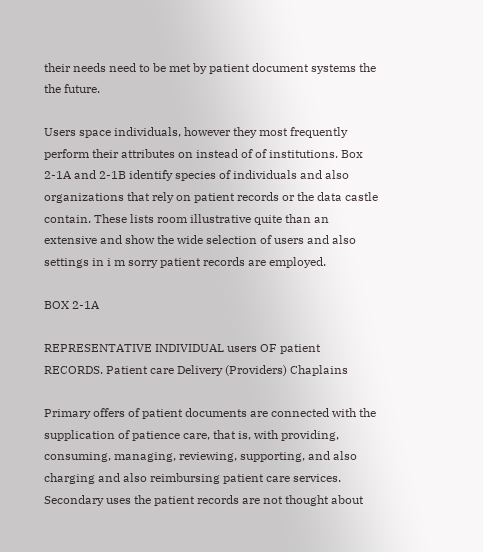their needs need to be met by patient document systems the the future.

Users space individuals, however they most frequently perform their attributes on instead of of institutions. Box 2-1A and 2-1B identify species of individuals and also organizations that rely on patient records or the data castle contain. These lists room illustrative quite than an extensive and show the wide selection of users and also settings in i m sorry patient records are employed.

BOX 2-1A

REPRESENTATIVE INDIVIDUAL users OF patient RECORDS. Patient care Delivery (Providers) Chaplains

Primary offers of patient documents are connected with the supplication of patience care, that is, with providing, consuming, managing, reviewing, supporting, and also charging and also reimbursing patient care services. Secondary uses the patient records are not thought about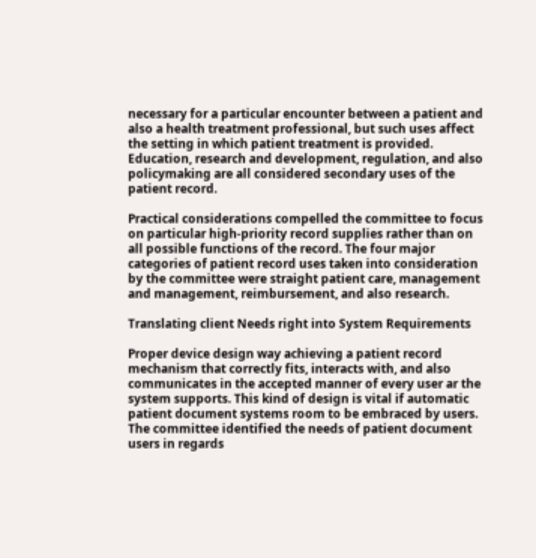necessary for a particular encounter between a patient and also a health treatment professional, but such uses affect the setting in which patient treatment is provided. Education, research and development, regulation, and also policymaking are all considered secondary uses of the patient record.

Practical considerations compelled the committee to focus on particular high-priority record supplies rather than on all possible functions of the record. The four major categories of patient record uses taken into consideration by the committee were straight patient care, management and management, reimbursement, and also research.

Translating client Needs right into System Requirements

Proper device design way achieving a patient record mechanism that correctly fits, interacts with, and also communicates in the accepted manner of every user ar the system supports. This kind of design is vital if automatic patient document systems room to be embraced by users. The committee identified the needs of patient document users in regards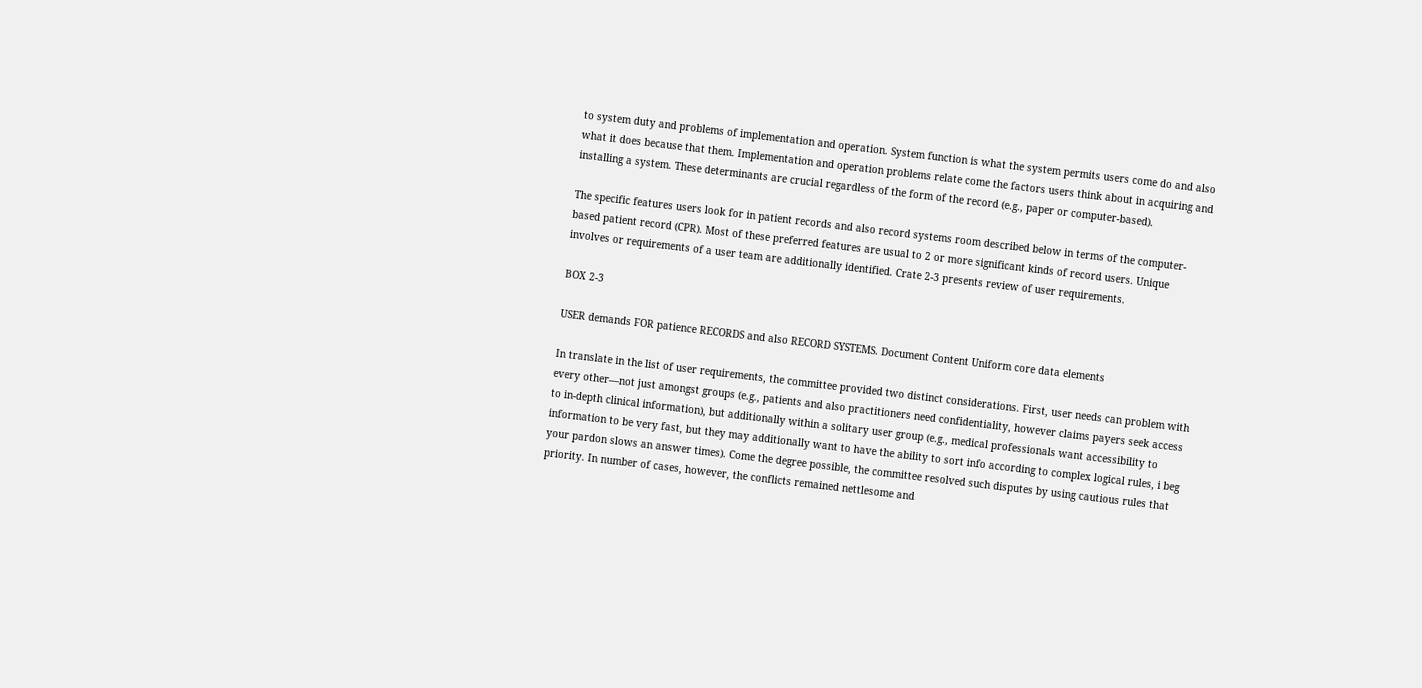to system duty and problems of implementation and operation. System function is what the system permits users come do and also what it does because that them. Implementation and operation problems relate come the factors users think about in acquiring and installing a system. These determinants are crucial regardless of the form of the record (e.g., paper or computer-based).

The specific features users look for in patient records and also record systems room described below in terms of the computer-based patient record (CPR). Most of these preferred features are usual to 2 or more significant kinds of record users. Unique involves or requirements of a user team are additionally identified. Crate 2-3 presents review of user requirements.

BOX 2-3

USER demands FOR patience RECORDS and also RECORD SYSTEMS. Document Content Uniform core data elements

In translate in the list of user requirements, the committee provided two distinct considerations. First, user needs can problem with every other—not just amongst groups (e.g., patients and also practitioners need confidentiality, however claims payers seek access to in-depth clinical information), but additionally within a solitary user group (e.g., medical professionals want accessibility to information to be very fast, but they may additionally want to have the ability to sort info according to complex logical rules, i beg your pardon slows an answer times). Come the degree possible, the committee resolved such disputes by using cautious rules that priority. In number of cases, however, the conflicts remained nettlesome and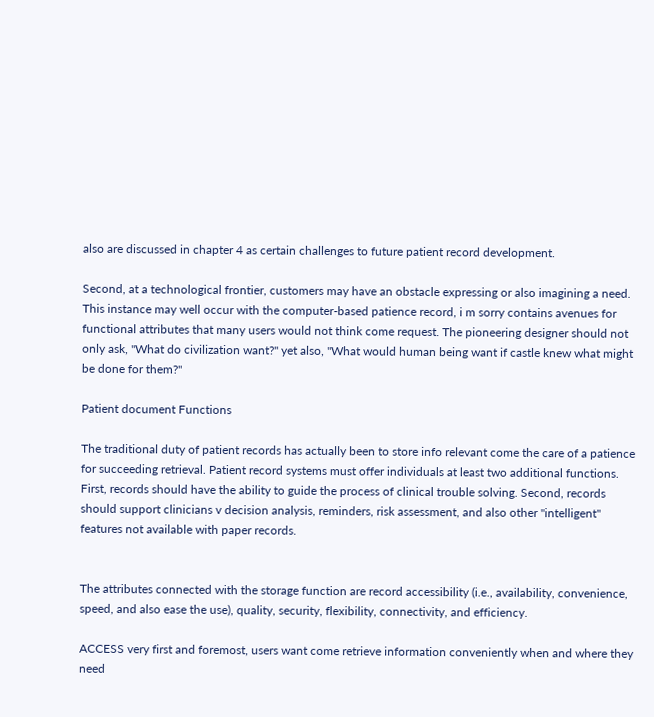also are discussed in chapter 4 as certain challenges to future patient record development.

Second, at a technological frontier, customers may have an obstacle expressing or also imagining a need. This instance may well occur with the computer-based patience record, i m sorry contains avenues for functional attributes that many users would not think come request. The pioneering designer should not only ask, "What do civilization want?" yet also, "What would human being want if castle knew what might be done for them?"

Patient document Functions

The traditional duty of patient records has actually been to store info relevant come the care of a patience for succeeding retrieval. Patient record systems must offer individuals at least two additional functions. First, records should have the ability to guide the process of clinical trouble solving. Second, records should support clinicians v decision analysis, reminders, risk assessment, and also other "intelligent" features not available with paper records.


The attributes connected with the storage function are record accessibility (i.e., availability, convenience, speed, and also ease the use), quality, security, flexibility, connectivity, and efficiency.

ACCESS very first and foremost, users want come retrieve information conveniently when and where they need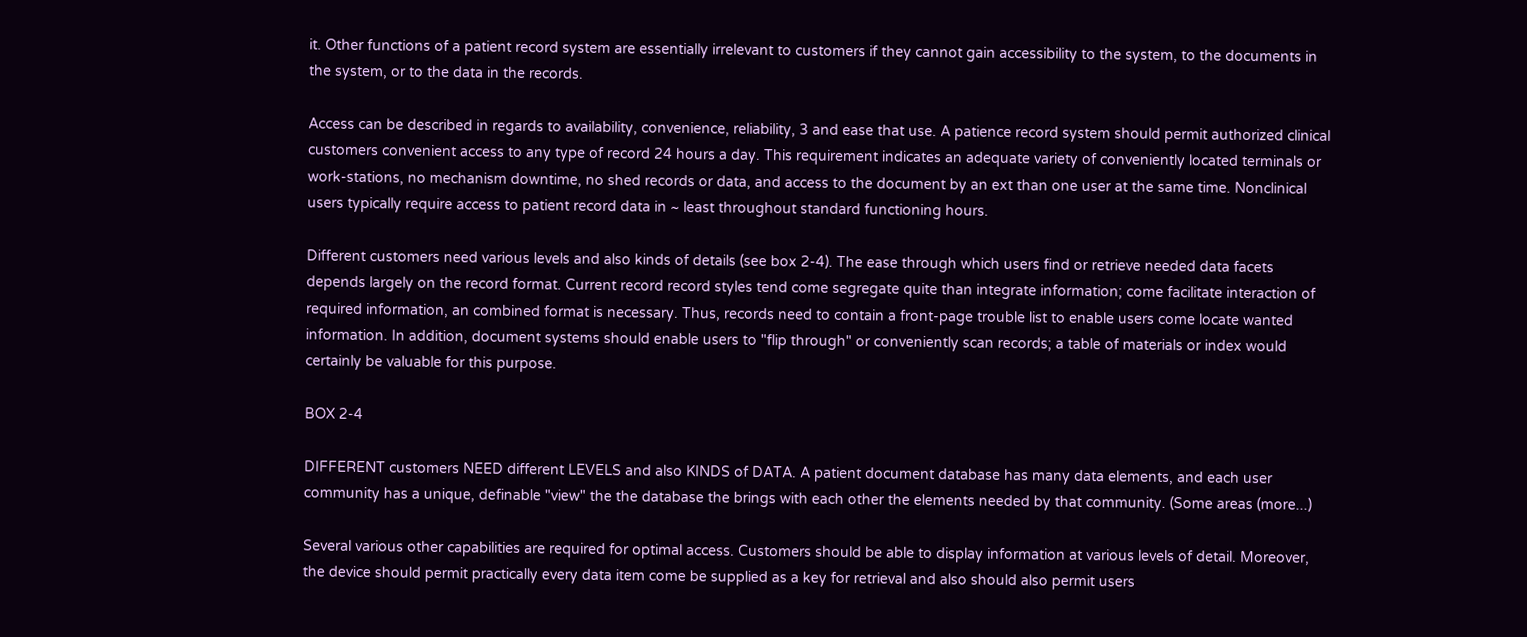it. Other functions of a patient record system are essentially irrelevant to customers if they cannot gain accessibility to the system, to the documents in the system, or to the data in the records.

Access can be described in regards to availability, convenience, reliability, 3 and ease that use. A patience record system should permit authorized clinical customers convenient access to any type of record 24 hours a day. This requirement indicates an adequate variety of conveniently located terminals or work-stations, no mechanism downtime, no shed records or data, and access to the document by an ext than one user at the same time. Nonclinical users typically require access to patient record data in ~ least throughout standard functioning hours.

Different customers need various levels and also kinds of details (see box 2-4). The ease through which users find or retrieve needed data facets depends largely on the record format. Current record record styles tend come segregate quite than integrate information; come facilitate interaction of required information, an combined format is necessary. Thus, records need to contain a front-page trouble list to enable users come locate wanted information. In addition, document systems should enable users to "flip through" or conveniently scan records; a table of materials or index would certainly be valuable for this purpose.

BOX 2-4

DIFFERENT customers NEED different LEVELS and also KINDS of DATA. A patient document database has many data elements, and each user community has a unique, definable "view" the the database the brings with each other the elements needed by that community. (Some areas (more...)

Several various other capabilities are required for optimal access. Customers should be able to display information at various levels of detail. Moreover, the device should permit practically every data item come be supplied as a key for retrieval and also should also permit users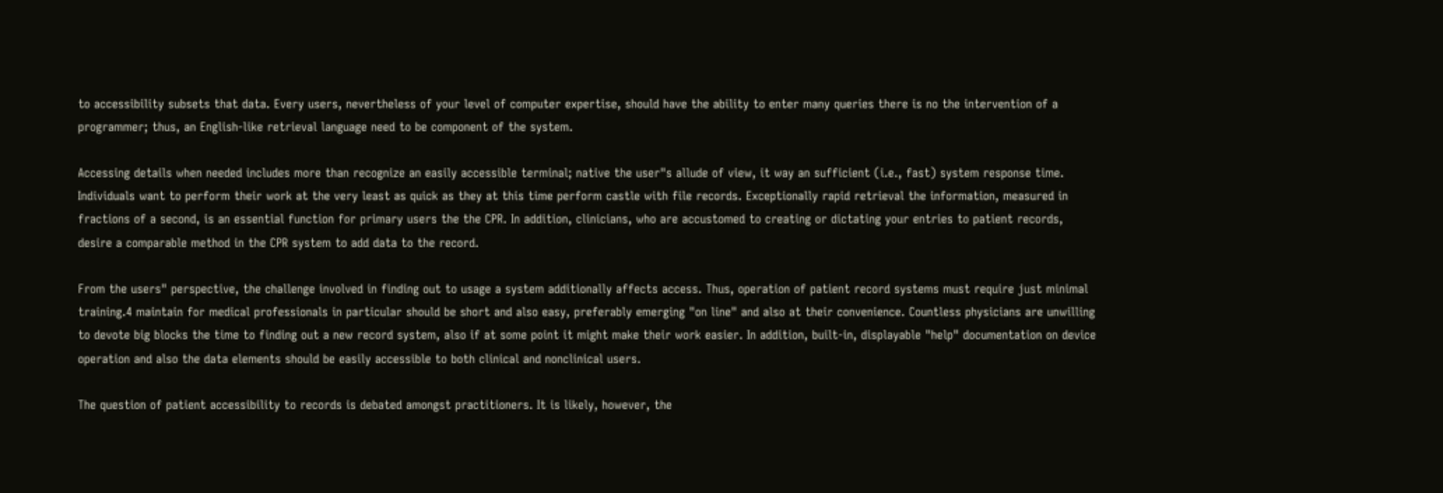to accessibility subsets that data. Every users, nevertheless of your level of computer expertise, should have the ability to enter many queries there is no the intervention of a programmer; thus, an English-like retrieval language need to be component of the system.

Accessing details when needed includes more than recognize an easily accessible terminal; native the user"s allude of view, it way an sufficient (i.e., fast) system response time. Individuals want to perform their work at the very least as quick as they at this time perform castle with file records. Exceptionally rapid retrieval the information, measured in fractions of a second, is an essential function for primary users the the CPR. In addition, clinicians, who are accustomed to creating or dictating your entries to patient records, desire a comparable method in the CPR system to add data to the record.

From the users" perspective, the challenge involved in finding out to usage a system additionally affects access. Thus, operation of patient record systems must require just minimal training.4 maintain for medical professionals in particular should be short and also easy, preferably emerging "on line" and also at their convenience. Countless physicians are unwilling to devote big blocks the time to finding out a new record system, also if at some point it might make their work easier. In addition, built-in, displayable "help" documentation on device operation and also the data elements should be easily accessible to both clinical and nonclinical users.

The question of patient accessibility to records is debated amongst practitioners. It is likely, however, the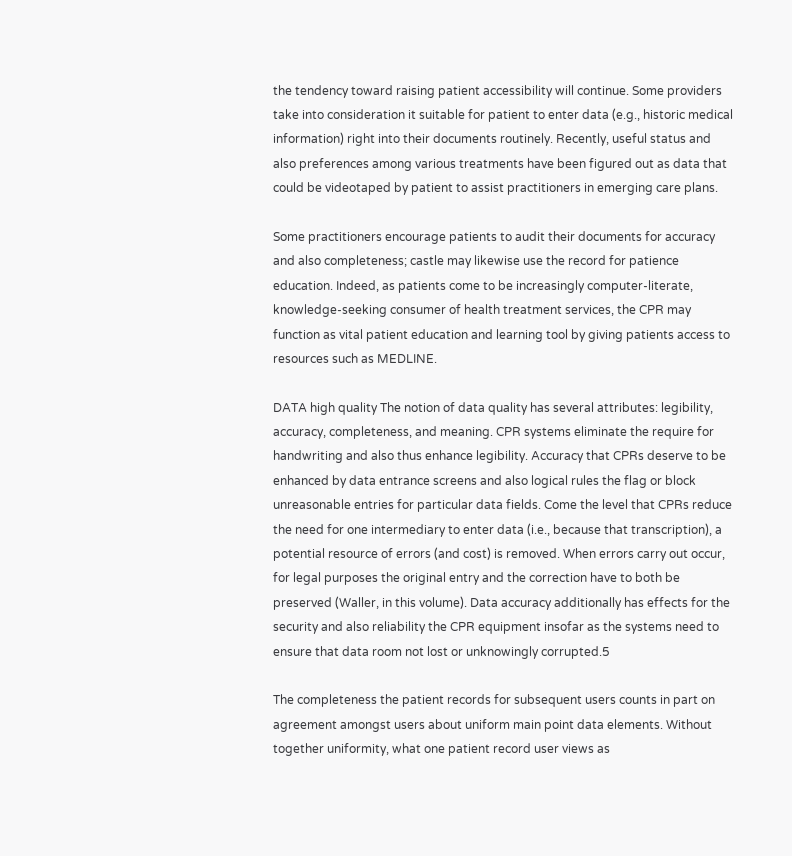the tendency toward raising patient accessibility will continue. Some providers take into consideration it suitable for patient to enter data (e.g., historic medical information) right into their documents routinely. Recently, useful status and also preferences among various treatments have been figured out as data that could be videotaped by patient to assist practitioners in emerging care plans.

Some practitioners encourage patients to audit their documents for accuracy and also completeness; castle may likewise use the record for patience education. Indeed, as patients come to be increasingly computer-literate, knowledge-seeking consumer of health treatment services, the CPR may function as vital patient education and learning tool by giving patients access to resources such as MEDLINE.

DATA high quality The notion of data quality has several attributes: legibility, accuracy, completeness, and meaning. CPR systems eliminate the require for handwriting and also thus enhance legibility. Accuracy that CPRs deserve to be enhanced by data entrance screens and also logical rules the flag or block unreasonable entries for particular data fields. Come the level that CPRs reduce the need for one intermediary to enter data (i.e., because that transcription), a potential resource of errors (and cost) is removed. When errors carry out occur, for legal purposes the original entry and the correction have to both be preserved (Waller, in this volume). Data accuracy additionally has effects for the security and also reliability the CPR equipment insofar as the systems need to ensure that data room not lost or unknowingly corrupted.5

The completeness the patient records for subsequent users counts in part on agreement amongst users about uniform main point data elements. Without together uniformity, what one patient record user views as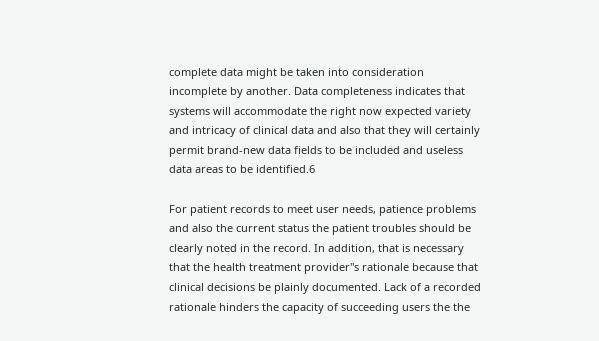complete data might be taken into consideration incomplete by another. Data completeness indicates that systems will accommodate the right now expected variety and intricacy of clinical data and also that they will certainly permit brand-new data fields to be included and useless data areas to be identified.6

For patient records to meet user needs, patience problems and also the current status the patient troubles should be clearly noted in the record. In addition, that is necessary that the health treatment provider"s rationale because that clinical decisions be plainly documented. Lack of a recorded rationale hinders the capacity of succeeding users the the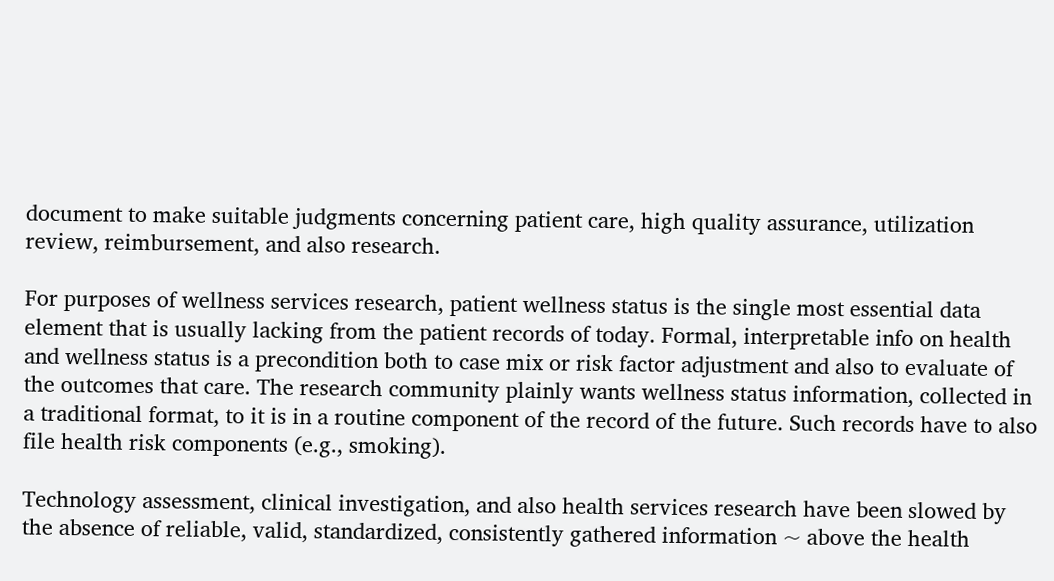document to make suitable judgments concerning patient care, high quality assurance, utilization review, reimbursement, and also research.

For purposes of wellness services research, patient wellness status is the single most essential data element that is usually lacking from the patient records of today. Formal, interpretable info on health and wellness status is a precondition both to case mix or risk factor adjustment and also to evaluate of the outcomes that care. The research community plainly wants wellness status information, collected in a traditional format, to it is in a routine component of the record of the future. Such records have to also file health risk components (e.g., smoking).

Technology assessment, clinical investigation, and also health services research have been slowed by the absence of reliable, valid, standardized, consistently gathered information ~ above the health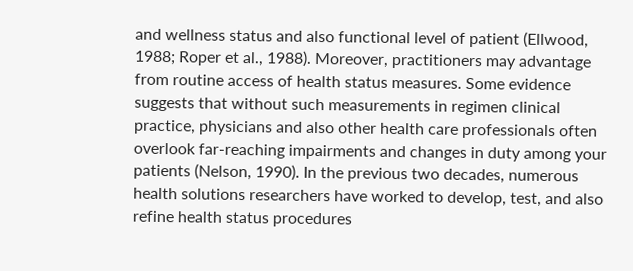and wellness status and also functional level of patient (Ellwood, 1988; Roper et al., 1988). Moreover, practitioners may advantage from routine access of health status measures. Some evidence suggests that without such measurements in regimen clinical practice, physicians and also other health care professionals often overlook far-reaching impairments and changes in duty among your patients (Nelson, 1990). In the previous two decades, numerous health solutions researchers have worked to develop, test, and also refine health status procedures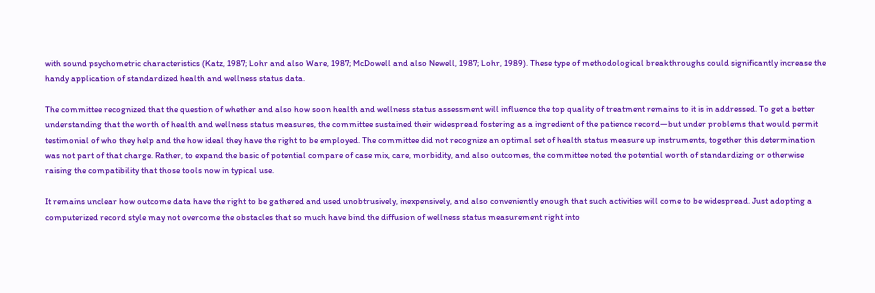with sound psychometric characteristics (Katz, 1987; Lohr and also Ware, 1987; McDowell and also Newell, 1987; Lohr, 1989). These type of methodological breakthroughs could significantly increase the handy application of standardized health and wellness status data.

The committee recognized that the question of whether and also how soon health and wellness status assessment will influence the top quality of treatment remains to it is in addressed. To get a better understanding that the worth of health and wellness status measures, the committee sustained their widespread fostering as a ingredient of the patience record—but under problems that would permit testimonial of who they help and the how ideal they have the right to be employed. The committee did not recognize an optimal set of health status measure up instruments, together this determination was not part of that charge. Rather, to expand the basic of potential compare of case mix, care, morbidity, and also outcomes, the committee noted the potential worth of standardizing or otherwise raising the compatibility that those tools now in typical use.

It remains unclear how outcome data have the right to be gathered and used unobtrusively, inexpensively, and also conveniently enough that such activities will come to be widespread. Just adopting a computerized record style may not overcome the obstacles that so much have bind the diffusion of wellness status measurement right into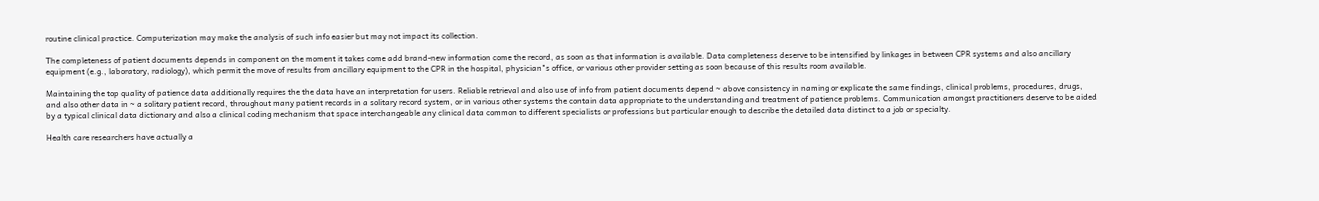routine clinical practice. Computerization may make the analysis of such info easier but may not impact its collection.

The completeness of patient documents depends in component on the moment it takes come add brand-new information come the record, as soon as that information is available. Data completeness deserve to be intensified by linkages in between CPR systems and also ancillary equipment (e.g., laboratory, radiology), which permit the move of results from ancillary equipment to the CPR in the hospital, physician"s office, or various other provider setting as soon because of this results room available.

Maintaining the top quality of patience data additionally requires the the data have an interpretation for users. Reliable retrieval and also use of info from patient documents depend ~ above consistency in naming or explicate the same findings, clinical problems, procedures, drugs, and also other data in ~ a solitary patient record, throughout many patient records in a solitary record system, or in various other systems the contain data appropriate to the understanding and treatment of patience problems. Communication amongst practitioners deserve to be aided by a typical clinical data dictionary and also a clinical coding mechanism that space interchangeable any clinical data common to different specialists or professions but particular enough to describe the detailed data distinct to a job or specialty.

Health care researchers have actually a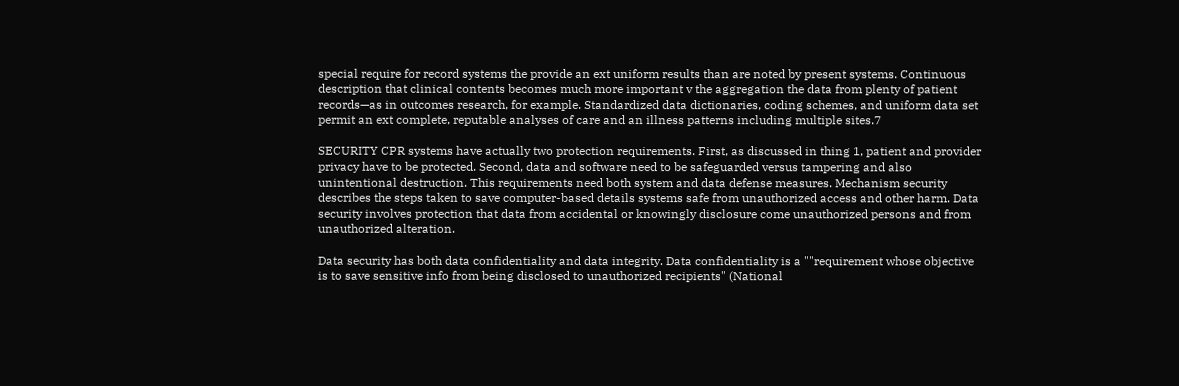special require for record systems the provide an ext uniform results than are noted by present systems. Continuous description that clinical contents becomes much more important v the aggregation the data from plenty of patient records—as in outcomes research, for example. Standardized data dictionaries, coding schemes, and uniform data set permit an ext complete, reputable analyses of care and an illness patterns including multiple sites.7

SECURITY CPR systems have actually two protection requirements. First, as discussed in thing 1, patient and provider privacy have to be protected. Second, data and software need to be safeguarded versus tampering and also unintentional destruction. This requirements need both system and data defense measures. Mechanism security describes the steps taken to save computer-based details systems safe from unauthorized access and other harm. Data security involves protection that data from accidental or knowingly disclosure come unauthorized persons and from unauthorized alteration.

Data security has both data confidentiality and data integrity. Data confidentiality is a ""requirement whose objective is to save sensitive info from being disclosed to unauthorized recipients" (National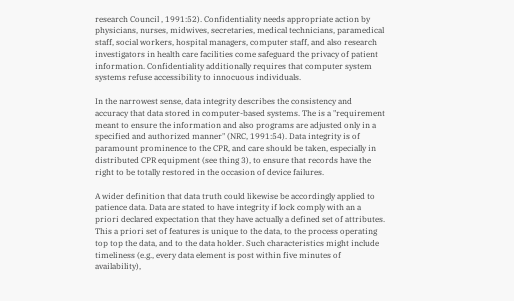research Council , 1991:52). Confidentiality needs appropriate action by physicians, nurses, midwives, secretaries, medical technicians, paramedical staff, social workers, hospital managers, computer staff, and also research investigators in health care facilities come safeguard the privacy of patient information. Confidentiality additionally requires that computer system systems refuse accessibility to innocuous individuals.

In the narrowest sense, data integrity describes the consistency and accuracy that data stored in computer-based systems. The is a "requirement meant to ensure the information and also programs are adjusted only in a specified and authorized manner" (NRC, 1991:54). Data integrity is of paramount prominence to the CPR, and care should be taken, especially in distributed CPR equipment (see thing 3), to ensure that records have the right to be totally restored in the occasion of device failures.

A wider definition that data truth could likewise be accordingly applied to patience data. Data are stated to have integrity if lock comply with an a priori declared expectation that they have actually a defined set of attributes. This a priori set of features is unique to the data, to the process operating top top the data, and to the data holder. Such characteristics might include timeliness (e.g., every data element is post within five minutes of availability),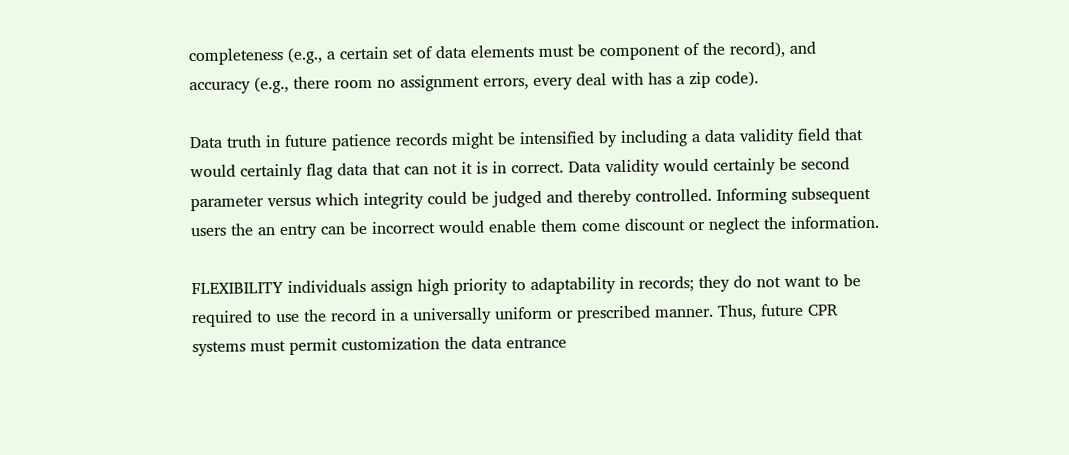completeness (e.g., a certain set of data elements must be component of the record), and accuracy (e.g., there room no assignment errors, every deal with has a zip code).

Data truth in future patience records might be intensified by including a data validity field that would certainly flag data that can not it is in correct. Data validity would certainly be second parameter versus which integrity could be judged and thereby controlled. Informing subsequent users the an entry can be incorrect would enable them come discount or neglect the information.

FLEXIBILITY individuals assign high priority to adaptability in records; they do not want to be required to use the record in a universally uniform or prescribed manner. Thus, future CPR systems must permit customization the data entrance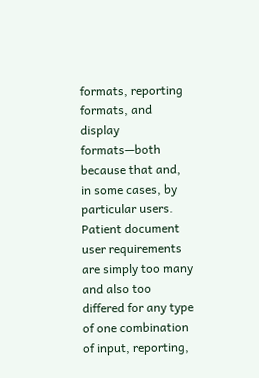formats, reporting formats, and display formats—both because that and, in some cases, by particular users. Patient document user requirements are simply too many and also too differed for any type of one combination of input, reporting,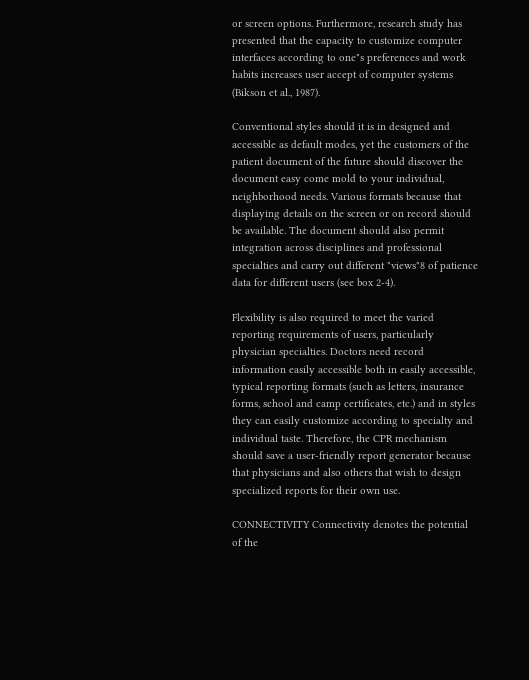or screen options. Furthermore, research study has presented that the capacity to customize computer interfaces according to one"s preferences and work habits increases user accept of computer systems (Bikson et al., 1987).

Conventional styles should it is in designed and accessible as default modes, yet the customers of the patient document of the future should discover the document easy come mold to your individual, neighborhood needs. Various formats because that displaying details on the screen or on record should be available. The document should also permit integration across disciplines and professional specialties and carry out different "views"8 of patience data for different users (see box 2-4).

Flexibility is also required to meet the varied reporting requirements of users, particularly physician specialties. Doctors need record information easily accessible both in easily accessible, typical reporting formats (such as letters, insurance forms, school and camp certificates, etc.) and in styles they can easily customize according to specialty and individual taste. Therefore, the CPR mechanism should save a user-friendly report generator because that physicians and also others that wish to design specialized reports for their own use.

CONNECTIVITY Connectivity denotes the potential of the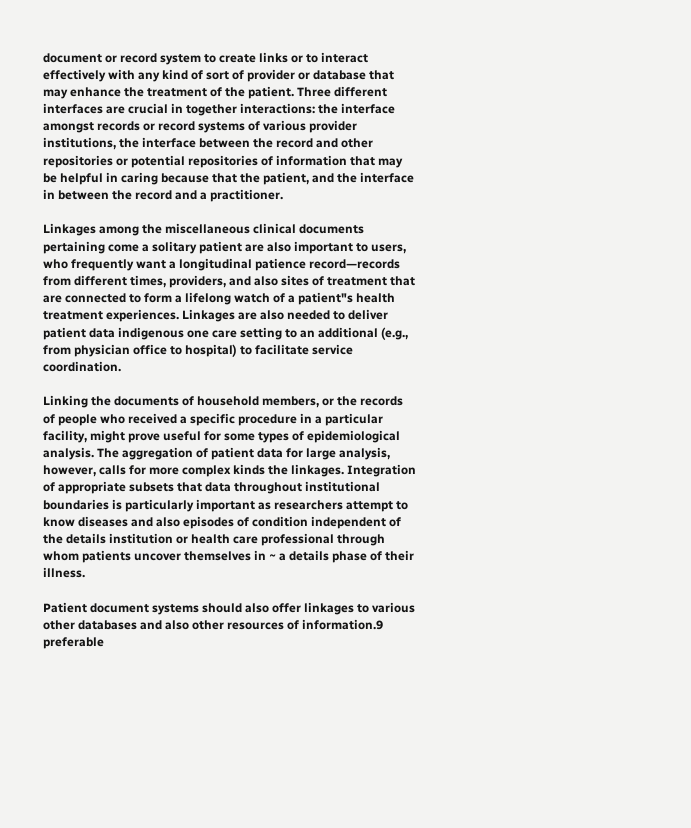document or record system to create links or to interact effectively with any kind of sort of provider or database that may enhance the treatment of the patient. Three different interfaces are crucial in together interactions: the interface amongst records or record systems of various provider institutions, the interface between the record and other repositories or potential repositories of information that may be helpful in caring because that the patient, and the interface in between the record and a practitioner.

Linkages among the miscellaneous clinical documents pertaining come a solitary patient are also important to users, who frequently want a longitudinal patience record—records from different times, providers, and also sites of treatment that are connected to form a lifelong watch of a patient"s health treatment experiences. Linkages are also needed to deliver patient data indigenous one care setting to an additional (e.g., from physician office to hospital) to facilitate service coordination.

Linking the documents of household members, or the records of people who received a specific procedure in a particular facility, might prove useful for some types of epidemiological analysis. The aggregation of patient data for large analysis, however, calls for more complex kinds the linkages. Integration of appropriate subsets that data throughout institutional boundaries is particularly important as researchers attempt to know diseases and also episodes of condition independent of the details institution or health care professional through whom patients uncover themselves in ~ a details phase of their illness.

Patient document systems should also offer linkages to various other databases and also other resources of information.9 preferable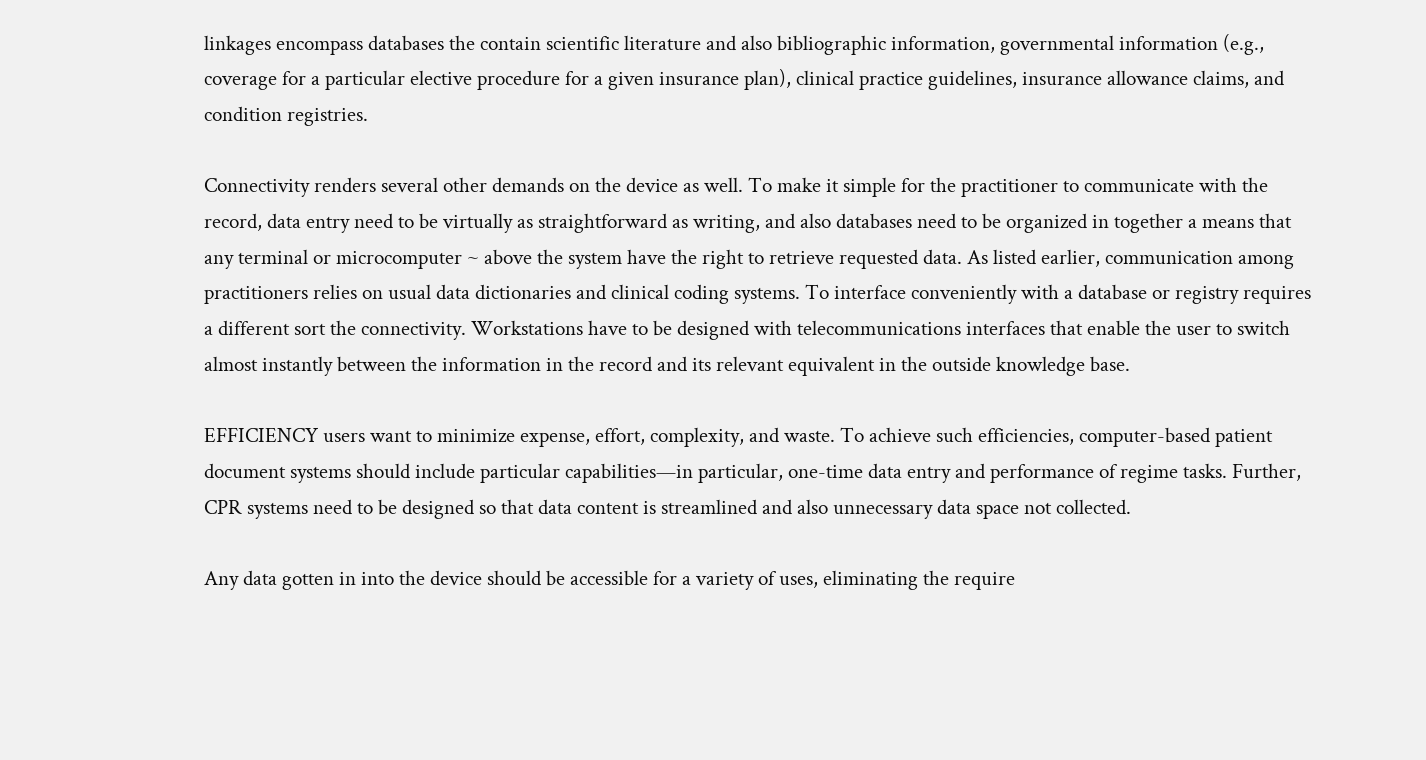linkages encompass databases the contain scientific literature and also bibliographic information, governmental information (e.g., coverage for a particular elective procedure for a given insurance plan), clinical practice guidelines, insurance allowance claims, and condition registries.

Connectivity renders several other demands on the device as well. To make it simple for the practitioner to communicate with the record, data entry need to be virtually as straightforward as writing, and also databases need to be organized in together a means that any terminal or microcomputer ~ above the system have the right to retrieve requested data. As listed earlier, communication among practitioners relies on usual data dictionaries and clinical coding systems. To interface conveniently with a database or registry requires a different sort the connectivity. Workstations have to be designed with telecommunications interfaces that enable the user to switch almost instantly between the information in the record and its relevant equivalent in the outside knowledge base.

EFFICIENCY users want to minimize expense, effort, complexity, and waste. To achieve such efficiencies, computer-based patient document systems should include particular capabilities—in particular, one-time data entry and performance of regime tasks. Further, CPR systems need to be designed so that data content is streamlined and also unnecessary data space not collected.

Any data gotten in into the device should be accessible for a variety of uses, eliminating the require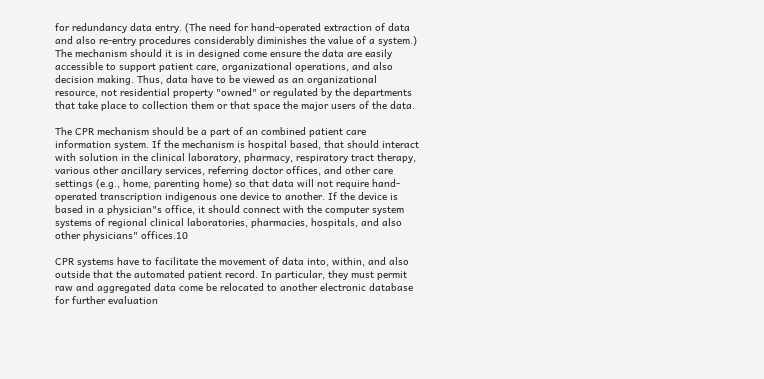for redundancy data entry. (The need for hand-operated extraction of data and also re-entry procedures considerably diminishes the value of a system.) The mechanism should it is in designed come ensure the data are easily accessible to support patient care, organizational operations, and also decision making. Thus, data have to be viewed as an organizational resource, not residential property "owned" or regulated by the departments that take place to collection them or that space the major users of the data.

The CPR mechanism should be a part of an combined patient care information system. If the mechanism is hospital based, that should interact with solution in the clinical laboratory, pharmacy, respiratory tract therapy, various other ancillary services, referring doctor offices, and other care settings (e.g., home, parenting home) so that data will not require hand-operated transcription indigenous one device to another. If the device is based in a physician"s office, it should connect with the computer system systems of regional clinical laboratories, pharmacies, hospitals, and also other physicians" offices.10

CPR systems have to facilitate the movement of data into, within, and also outside that the automated patient record. In particular, they must permit raw and aggregated data come be relocated to another electronic database for further evaluation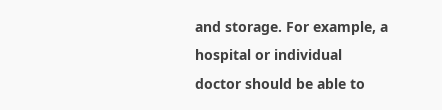and storage. For example, a hospital or individual doctor should be able to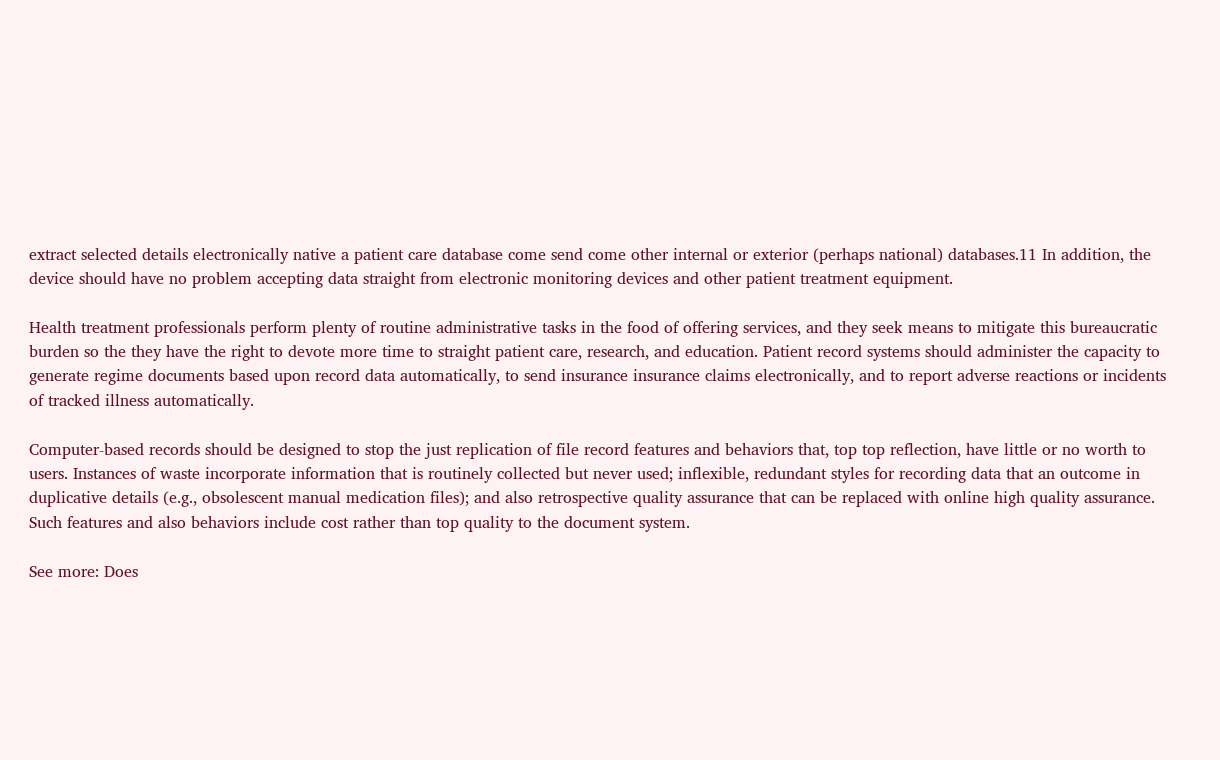extract selected details electronically native a patient care database come send come other internal or exterior (perhaps national) databases.11 In addition, the device should have no problem accepting data straight from electronic monitoring devices and other patient treatment equipment.

Health treatment professionals perform plenty of routine administrative tasks in the food of offering services, and they seek means to mitigate this bureaucratic burden so the they have the right to devote more time to straight patient care, research, and education. Patient record systems should administer the capacity to generate regime documents based upon record data automatically, to send insurance insurance claims electronically, and to report adverse reactions or incidents of tracked illness automatically.

Computer-based records should be designed to stop the just replication of file record features and behaviors that, top top reflection, have little or no worth to users. Instances of waste incorporate information that is routinely collected but never used; inflexible, redundant styles for recording data that an outcome in duplicative details (e.g., obsolescent manual medication files); and also retrospective quality assurance that can be replaced with online high quality assurance. Such features and also behaviors include cost rather than top quality to the document system.

See more: Does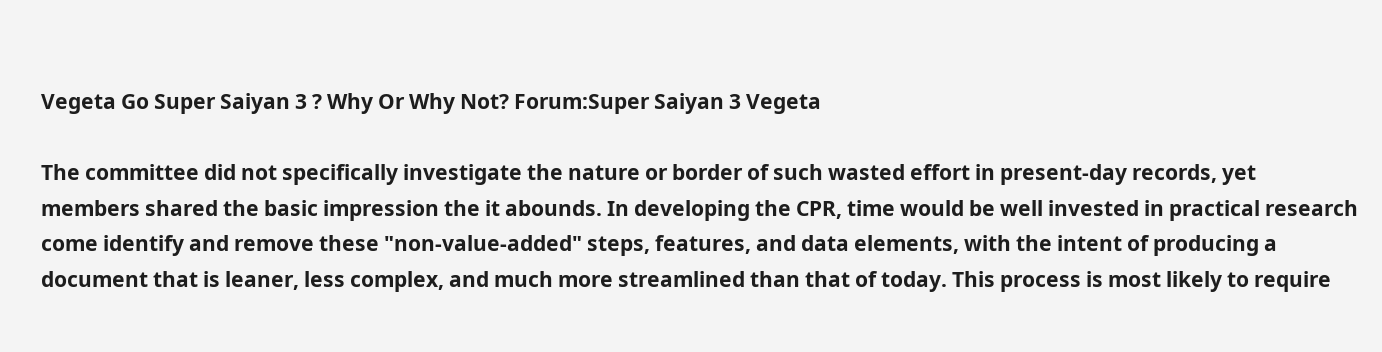Vegeta Go Super Saiyan 3 ? Why Or Why Not? Forum:Super Saiyan 3 Vegeta

The committee did not specifically investigate the nature or border of such wasted effort in present-day records, yet members shared the basic impression the it abounds. In developing the CPR, time would be well invested in practical research come identify and remove these "non-value-added" steps, features, and data elements, with the intent of producing a document that is leaner, less complex, and much more streamlined than that of today. This process is most likely to require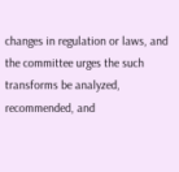changes in regulation or laws, and the committee urges the such transforms be analyzed, recommended, and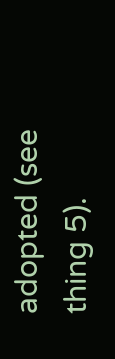adopted (see thing 5).